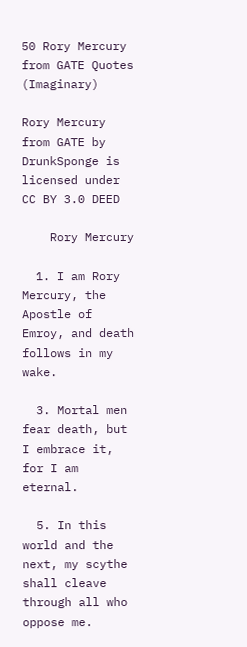50 Rory Mercury from GATE Quotes (Imaginary)

Rory Mercury from GATE by DrunkSponge is licensed under CC BY 3.0 DEED

    Rory Mercury

  1. I am Rory Mercury, the Apostle of Emroy, and death follows in my wake.

  3. Mortal men fear death, but I embrace it, for I am eternal.

  5. In this world and the next, my scythe shall cleave through all who oppose me.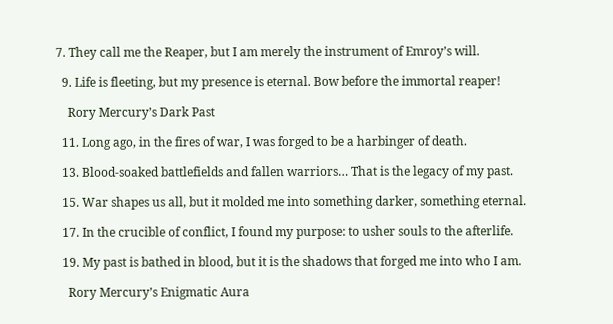7. They call me the Reaper, but I am merely the instrument of Emroy’s will.

  9. Life is fleeting, but my presence is eternal. Bow before the immortal reaper!

    Rory Mercury’s Dark Past

  11. Long ago, in the fires of war, I was forged to be a harbinger of death.

  13. Blood-soaked battlefields and fallen warriors… That is the legacy of my past.

  15. War shapes us all, but it molded me into something darker, something eternal.

  17. In the crucible of conflict, I found my purpose: to usher souls to the afterlife.

  19. My past is bathed in blood, but it is the shadows that forged me into who I am.

    Rory Mercury’s Enigmatic Aura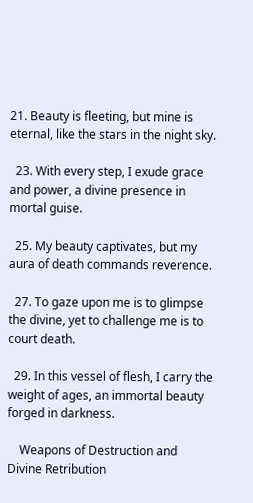21. Beauty is fleeting, but mine is eternal, like the stars in the night sky.

  23. With every step, I exude grace and power, a divine presence in mortal guise.

  25. My beauty captivates, but my aura of death commands reverence.

  27. To gaze upon me is to glimpse the divine, yet to challenge me is to court death.

  29. In this vessel of flesh, I carry the weight of ages, an immortal beauty forged in darkness.

    Weapons of Destruction and Divine Retribution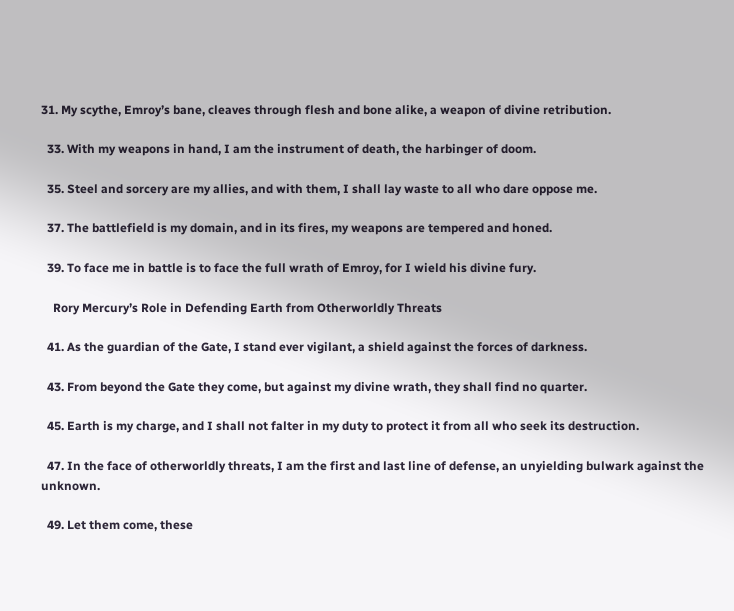31. My scythe, Emroy’s bane, cleaves through flesh and bone alike, a weapon of divine retribution.

  33. With my weapons in hand, I am the instrument of death, the harbinger of doom.

  35. Steel and sorcery are my allies, and with them, I shall lay waste to all who dare oppose me.

  37. The battlefield is my domain, and in its fires, my weapons are tempered and honed.

  39. To face me in battle is to face the full wrath of Emroy, for I wield his divine fury.

    Rory Mercury’s Role in Defending Earth from Otherworldly Threats

  41. As the guardian of the Gate, I stand ever vigilant, a shield against the forces of darkness.

  43. From beyond the Gate they come, but against my divine wrath, they shall find no quarter.

  45. Earth is my charge, and I shall not falter in my duty to protect it from all who seek its destruction.

  47. In the face of otherworldly threats, I am the first and last line of defense, an unyielding bulwark against the unknown.

  49. Let them come, these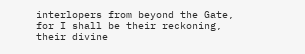interlopers from beyond the Gate, for I shall be their reckoning, their divine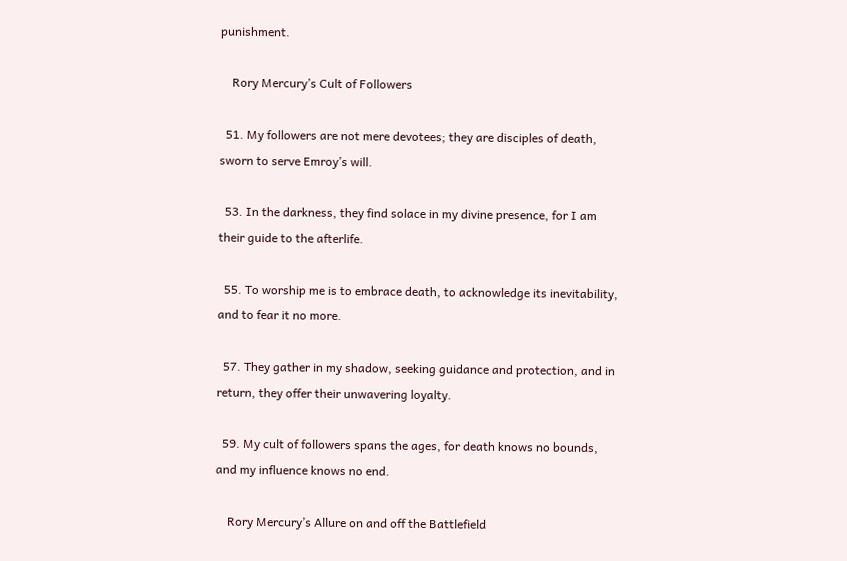punishment.

    Rory Mercury’s Cult of Followers

  51. My followers are not mere devotees; they are disciples of death, sworn to serve Emroy’s will.

  53. In the darkness, they find solace in my divine presence, for I am their guide to the afterlife.

  55. To worship me is to embrace death, to acknowledge its inevitability, and to fear it no more.

  57. They gather in my shadow, seeking guidance and protection, and in return, they offer their unwavering loyalty.

  59. My cult of followers spans the ages, for death knows no bounds, and my influence knows no end.

    Rory Mercury’s Allure on and off the Battlefield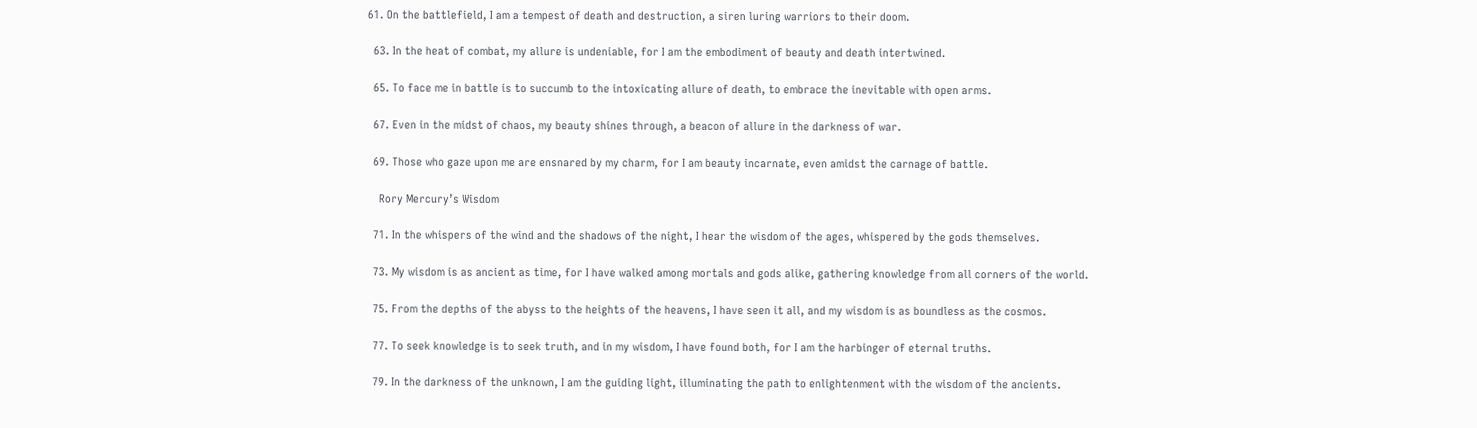61. On the battlefield, I am a tempest of death and destruction, a siren luring warriors to their doom.

  63. In the heat of combat, my allure is undeniable, for I am the embodiment of beauty and death intertwined.

  65. To face me in battle is to succumb to the intoxicating allure of death, to embrace the inevitable with open arms.

  67. Even in the midst of chaos, my beauty shines through, a beacon of allure in the darkness of war.

  69. Those who gaze upon me are ensnared by my charm, for I am beauty incarnate, even amidst the carnage of battle.

    Rory Mercury’s Wisdom

  71. In the whispers of the wind and the shadows of the night, I hear the wisdom of the ages, whispered by the gods themselves.

  73. My wisdom is as ancient as time, for I have walked among mortals and gods alike, gathering knowledge from all corners of the world.

  75. From the depths of the abyss to the heights of the heavens, I have seen it all, and my wisdom is as boundless as the cosmos.

  77. To seek knowledge is to seek truth, and in my wisdom, I have found both, for I am the harbinger of eternal truths.

  79. In the darkness of the unknown, I am the guiding light, illuminating the path to enlightenment with the wisdom of the ancients.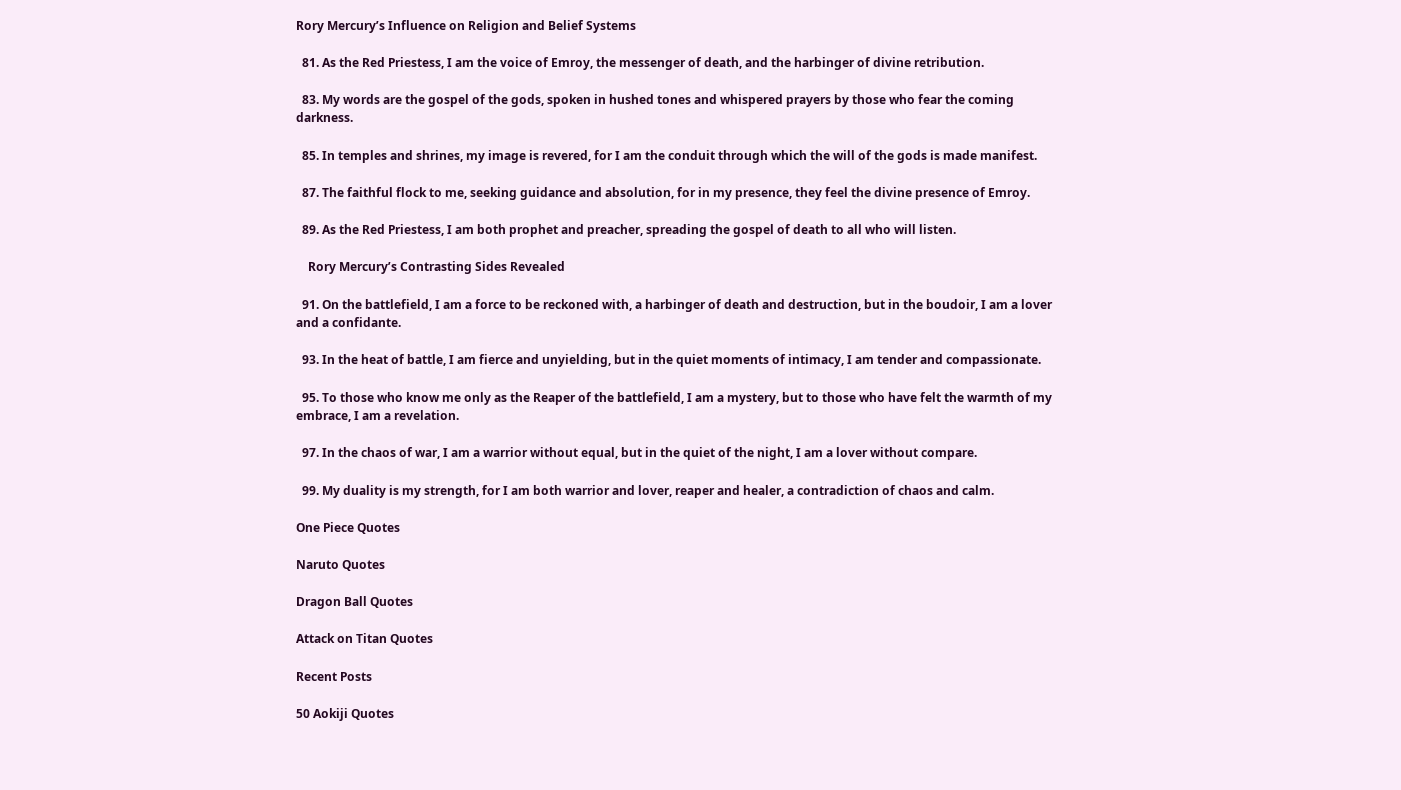Rory Mercury’s Influence on Religion and Belief Systems

  81. As the Red Priestess, I am the voice of Emroy, the messenger of death, and the harbinger of divine retribution.

  83. My words are the gospel of the gods, spoken in hushed tones and whispered prayers by those who fear the coming darkness.

  85. In temples and shrines, my image is revered, for I am the conduit through which the will of the gods is made manifest.

  87. The faithful flock to me, seeking guidance and absolution, for in my presence, they feel the divine presence of Emroy.

  89. As the Red Priestess, I am both prophet and preacher, spreading the gospel of death to all who will listen.

    Rory Mercury’s Contrasting Sides Revealed

  91. On the battlefield, I am a force to be reckoned with, a harbinger of death and destruction, but in the boudoir, I am a lover and a confidante.

  93. In the heat of battle, I am fierce and unyielding, but in the quiet moments of intimacy, I am tender and compassionate.

  95. To those who know me only as the Reaper of the battlefield, I am a mystery, but to those who have felt the warmth of my embrace, I am a revelation.

  97. In the chaos of war, I am a warrior without equal, but in the quiet of the night, I am a lover without compare.

  99. My duality is my strength, for I am both warrior and lover, reaper and healer, a contradiction of chaos and calm.

One Piece Quotes

Naruto Quotes

Dragon Ball Quotes

Attack on Titan Quotes

Recent Posts

50 Aokiji Quotes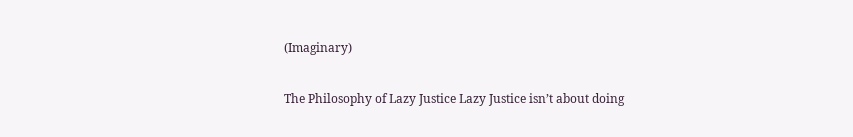(Imaginary)

The Philosophy of Lazy Justice Lazy Justice isn’t about doing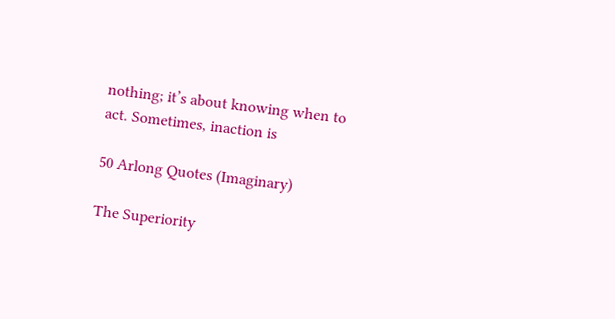nothing; it’s about knowing when to act. Sometimes, inaction is

50 Arlong Quotes (Imaginary)

The Superiority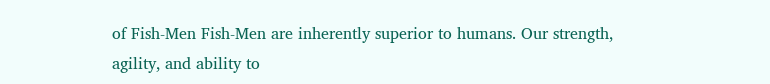of Fish-Men Fish-Men are inherently superior to humans. Our strength, agility, and ability to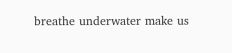breathe underwater make us